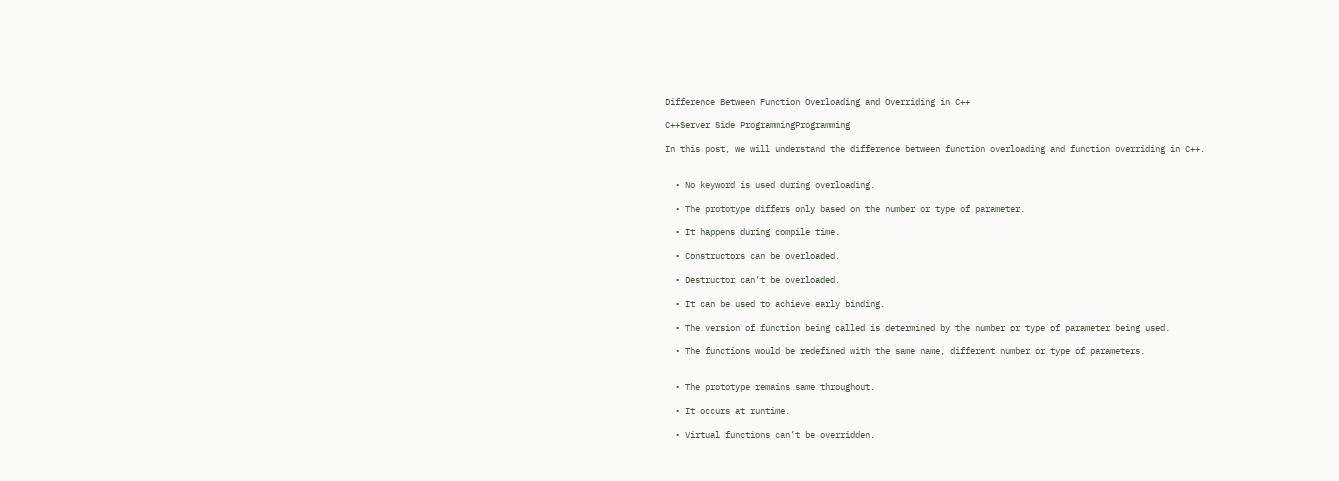Difference Between Function Overloading and Overriding in C++

C++Server Side ProgrammingProgramming

In this post, we will understand the difference between function overloading and function overriding in C++.


  • No keyword is used during overloading.

  • The prototype differs only based on the number or type of parameter.

  • It happens during compile time.

  • Constructors can be overloaded.

  • Destructor can’t be overloaded.

  • It can be used to achieve early binding.

  • The version of function being called is determined by the number or type of parameter being used.

  • The functions would be redefined with the same name, different number or type of parameters.


  • The prototype remains same throughout.

  • It occurs at runtime.

  • Virtual functions can’t be overridden.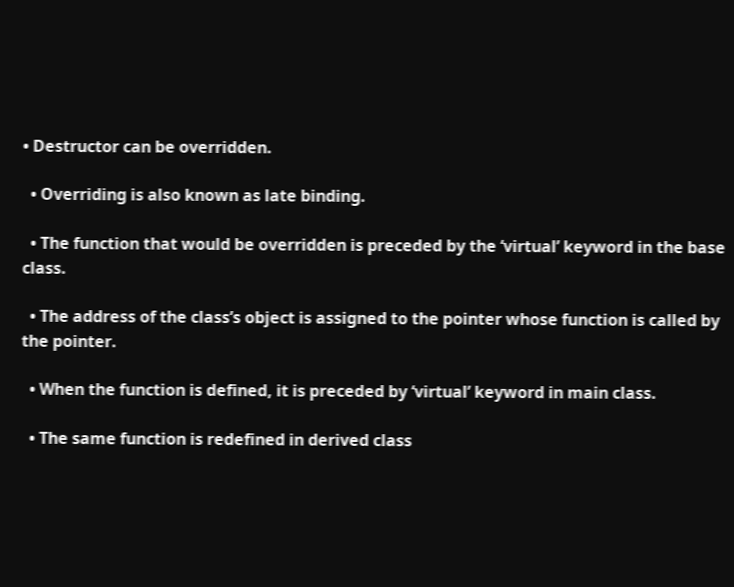• Destructor can be overridden.

  • Overriding is also known as late binding.

  • The function that would be overridden is preceded by the ‘virtual’ keyword in the base class.

  • The address of the class’s object is assigned to the pointer whose function is called by the pointer.

  • When the function is defined, it is preceded by ‘virtual’ keyword in main class.

  • The same function is redefined in derived class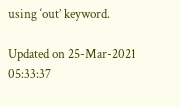using ‘out’ keyword.

Updated on 25-Mar-2021 05:33:37